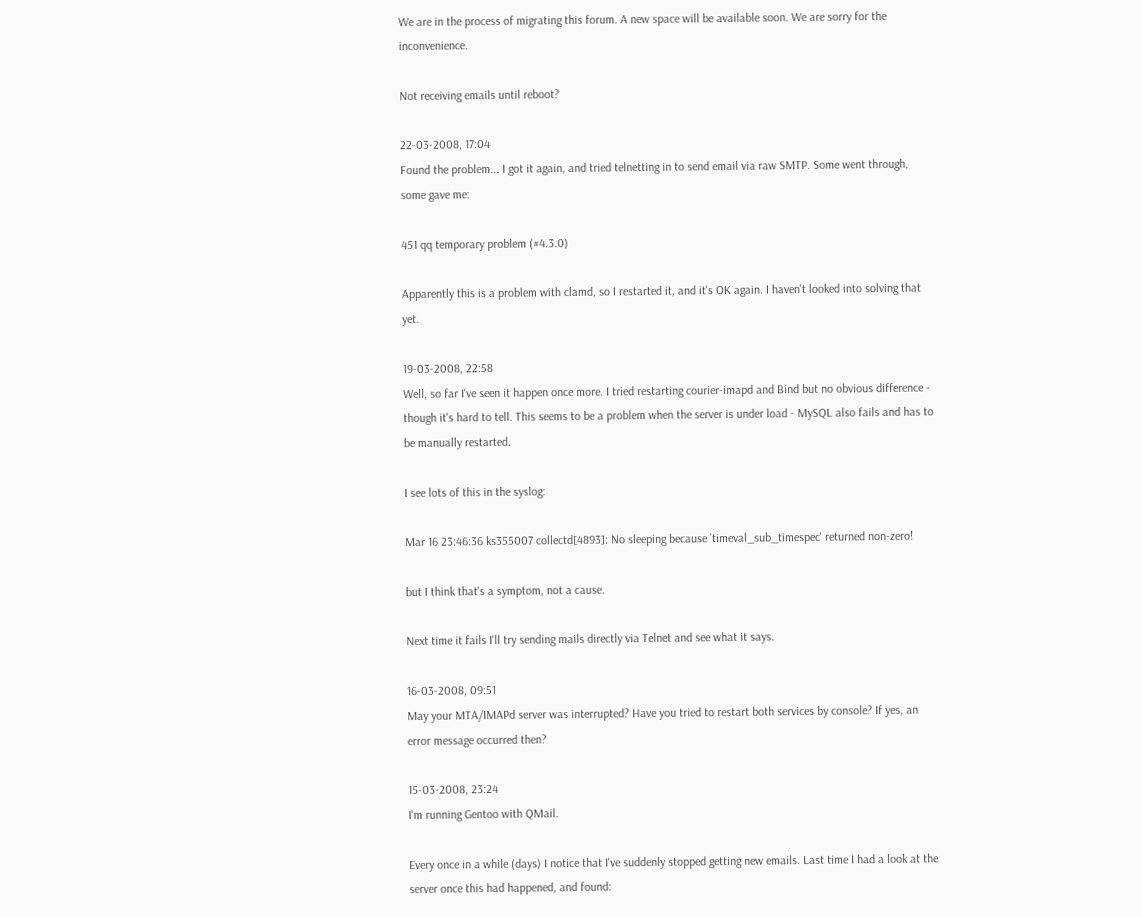We are in the process of migrating this forum. A new space will be available soon. We are sorry for the inconvenience.

Not receiving emails until reboot?

22-03-2008, 17:04
Found the problem... I got it again, and tried telnetting in to send email via raw SMTP. Some went through, some gave me:

451 qq temporary problem (#4.3.0)

Apparently this is a problem with clamd, so I restarted it, and it's OK again. I haven't looked into solving that yet.

19-03-2008, 22:58
Well, so far I've seen it happen once more. I tried restarting courier-imapd and Bind but no obvious difference - though it's hard to tell. This seems to be a problem when the server is under load - MySQL also fails and has to be manually restarted.

I see lots of this in the syslog:

Mar 16 23:46:36 ks355007 collectd[4893]: No sleeping because `timeval_sub_timespec' returned non-zero!

but I think that's a symptom, not a cause.

Next time it fails I'll try sending mails directly via Telnet and see what it says.

16-03-2008, 09:51
May your MTA/IMAPd server was interrupted? Have you tried to restart both services by console? If yes, an error message occurred then?

15-03-2008, 23:24
I'm running Gentoo with QMail.

Every once in a while (days) I notice that I've suddenly stopped getting new emails. Last time I had a look at the server once this had happened, and found: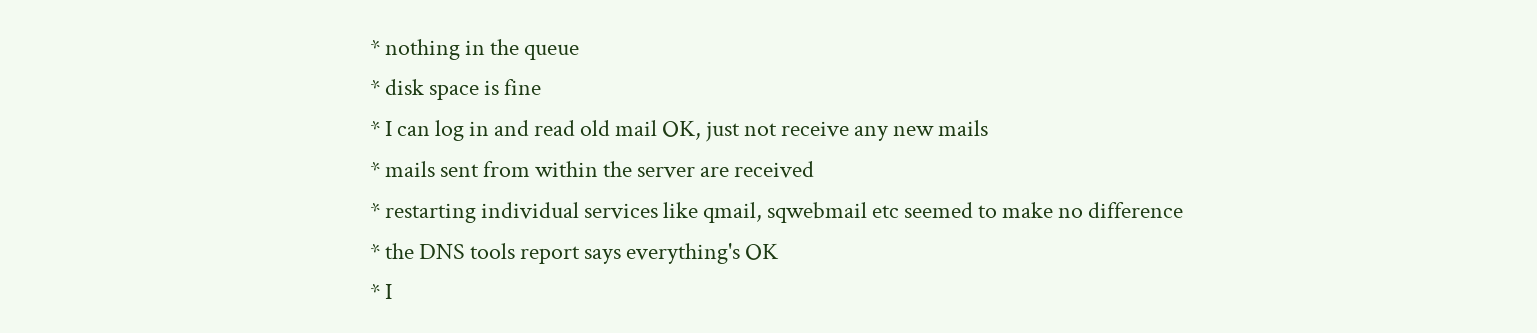* nothing in the queue
* disk space is fine
* I can log in and read old mail OK, just not receive any new mails
* mails sent from within the server are received
* restarting individual services like qmail, sqwebmail etc seemed to make no difference
* the DNS tools report says everything's OK
* I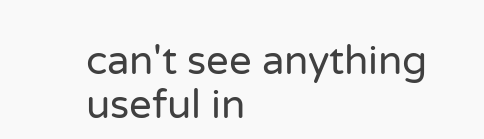can't see anything useful in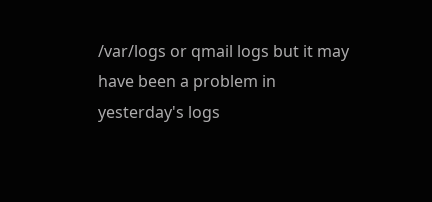/var/logs or qmail logs but it may have been a problem in yesterday's logs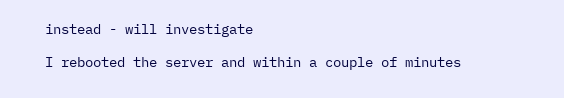instead - will investigate

I rebooted the server and within a couple of minutes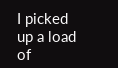I picked up a load of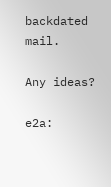backdated mail.

Any ideas?

e2a: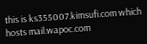this is ks355007.kimsufi.com which hosts mail.wapoc.com